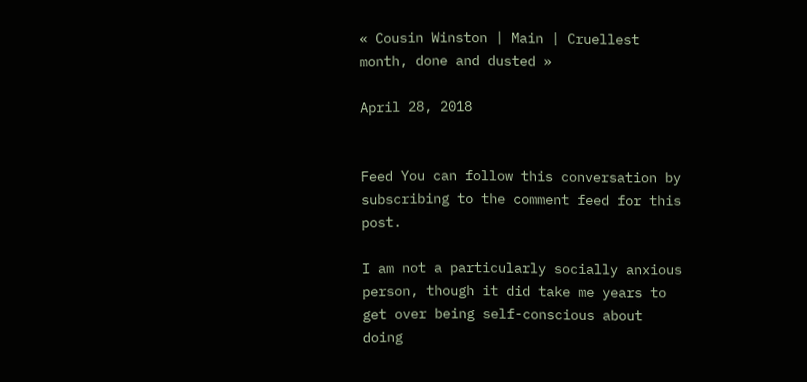« Cousin Winston | Main | Cruellest month, done and dusted »

April 28, 2018


Feed You can follow this conversation by subscribing to the comment feed for this post.

I am not a particularly socially anxious person, though it did take me years to get over being self-conscious about doing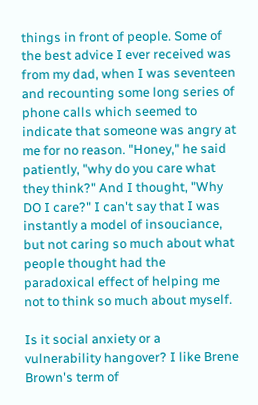things in front of people. Some of the best advice I ever received was from my dad, when I was seventeen and recounting some long series of phone calls which seemed to indicate that someone was angry at me for no reason. "Honey," he said patiently, "why do you care what they think?" And I thought, "Why DO I care?" I can't say that I was instantly a model of insouciance, but not caring so much about what people thought had the paradoxical effect of helping me not to think so much about myself.

Is it social anxiety or a vulnerability hangover? I like Brene Brown's term of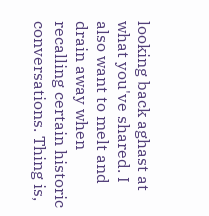looking back aghast at what you've shared. I also want to melt and drain away when recalling certain historic conversations. Thing is,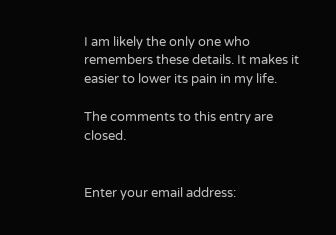I am likely the only one who remembers these details. It makes it easier to lower its pain in my life.

The comments to this entry are closed.


Enter your email address: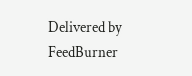Delivered by FeedBurner